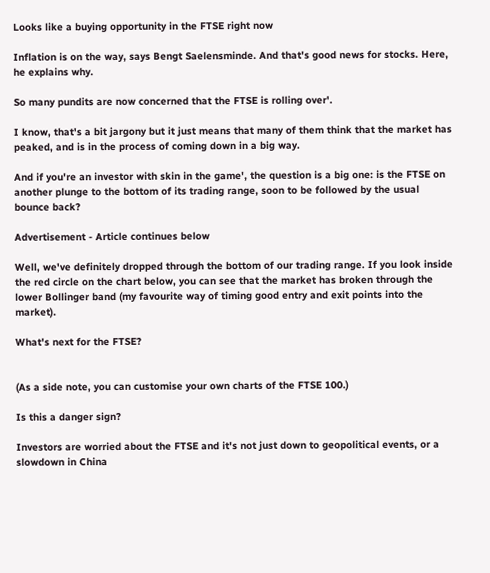Looks like a buying opportunity in the FTSE right now

Inflation is on the way, says Bengt Saelensminde. And that's good news for stocks. Here, he explains why.

So many pundits are now concerned that the FTSE is rolling over'.

I know, that's a bit jargony but it just means that many of them think that the market has peaked, and is in the process of coming down in a big way.

And if you're an investor with skin in the game', the question is a big one: is the FTSE on another plunge to the bottom of its trading range, soon to be followed by the usual bounce back?

Advertisement - Article continues below

Well, we've definitely dropped through the bottom of our trading range. If you look inside the red circle on the chart below, you can see that the market has broken through the lower Bollinger band (my favourite way of timing good entry and exit points into the market).

What's next for the FTSE?


(As a side note, you can customise your own charts of the FTSE 100.)

Is this a danger sign?

Investors are worried about the FTSE and it's not just down to geopolitical events, or a slowdown in China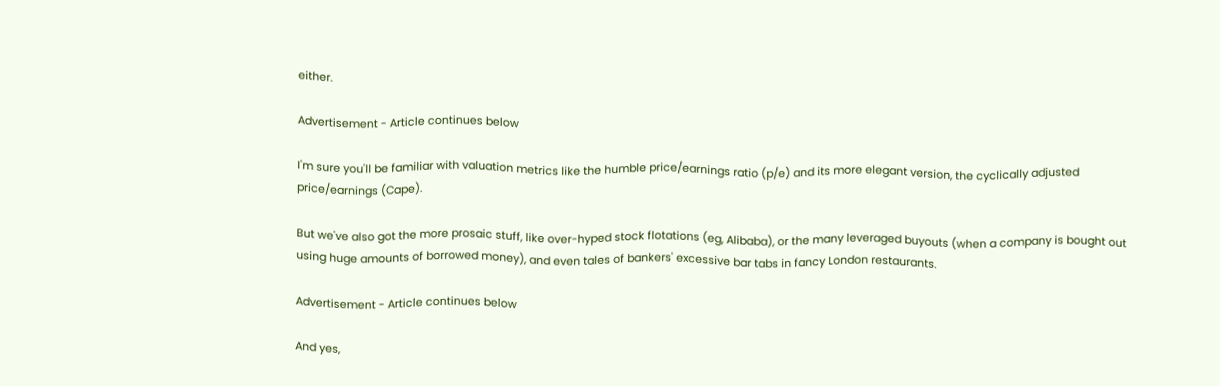either.

Advertisement - Article continues below

I'm sure you'll be familiar with valuation metrics like the humble price/earnings ratio (p/e) and its more elegant version, the cyclically adjusted price/earnings (Cape).

But we've also got the more prosaic stuff, like over-hyped stock flotations (eg, Alibaba), or the many leveraged buyouts (when a company is bought out using huge amounts of borrowed money), and even tales of bankers' excessive bar tabs in fancy London restaurants.

Advertisement - Article continues below

And yes,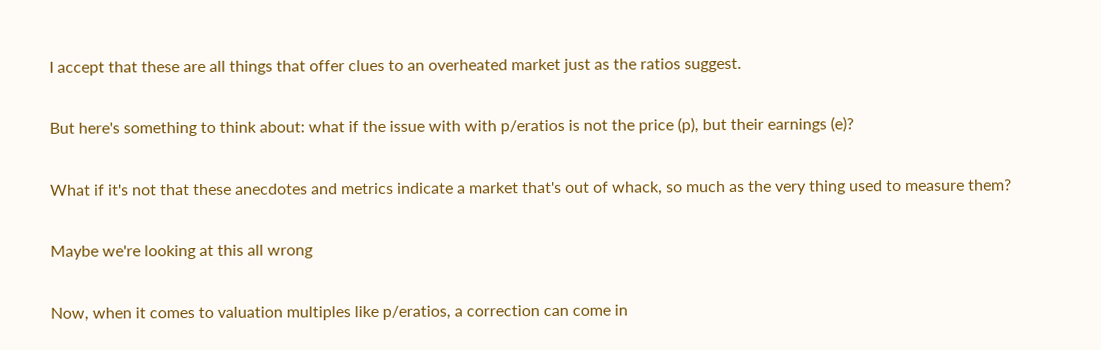I accept that these are all things that offer clues to an overheated market just as the ratios suggest.

But here's something to think about: what if the issue with with p/eratios is not the price (p), but their earnings (e)?

What if it's not that these anecdotes and metrics indicate a market that's out of whack, so much as the very thing used to measure them?

Maybe we're looking at this all wrong

Now, when it comes to valuation multiples like p/eratios, a correction can come in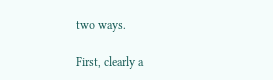two ways.

First, clearly a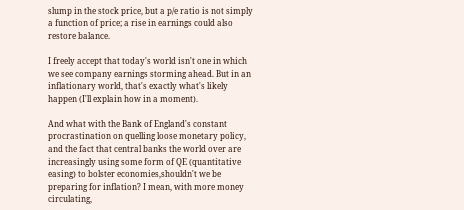slump in the stock price, but a p/e ratio is not simply a function of price; a rise in earnings could also restore balance.

I freely accept that today's world isn't one in which we see company earnings storming ahead. But in an inflationary world, that's exactly what's likely happen (I'll explain how in a moment).

And what with the Bank of England's constant procrastination on quelling loose monetary policy, and the fact that central banks the world over are increasingly using some form of QE (quantitative easing) to bolster economies,shouldn't we be preparing for inflation? I mean, with more money circulating,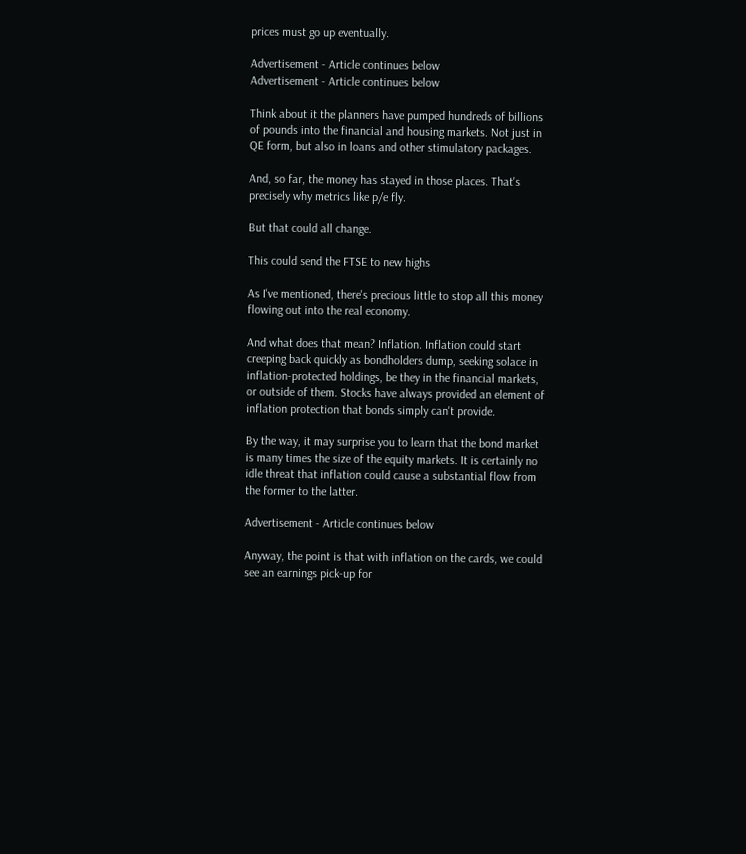prices must go up eventually.

Advertisement - Article continues below
Advertisement - Article continues below

Think about it the planners have pumped hundreds of billions of pounds into the financial and housing markets. Not just in QE form, but also in loans and other stimulatory packages.

And, so far, the money has stayed in those places. That's precisely why metrics like p/e fly.

But that could all change.

This could send the FTSE to new highs

As I've mentioned, there's precious little to stop all this money flowing out into the real economy.

And what does that mean? Inflation. Inflation could start creeping back quickly as bondholders dump, seeking solace in inflation-protected holdings, be they in the financial markets, or outside of them. Stocks have always provided an element of inflation protection that bonds simply can't provide.

By the way, it may surprise you to learn that the bond market is many times the size of the equity markets. It is certainly no idle threat that inflation could cause a substantial flow from the former to the latter.

Advertisement - Article continues below

Anyway, the point is that with inflation on the cards, we could see an earnings pick-up for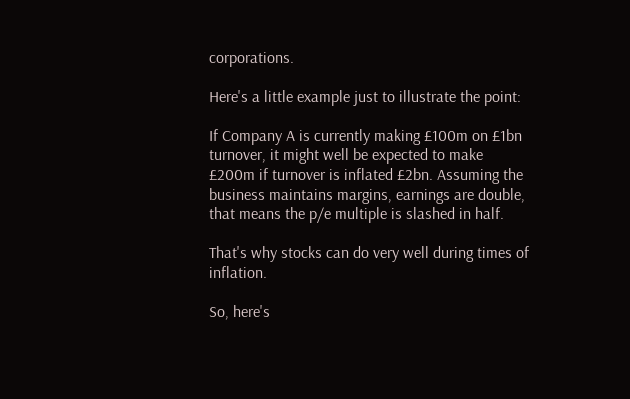corporations.

Here's a little example just to illustrate the point:

If Company A is currently making £100m on £1bn turnover, it might well be expected to make £200m if turnover is inflated £2bn. Assuming the business maintains margins, earnings are double, that means the p/e multiple is slashed in half.

That's why stocks can do very well during times of inflation.

So, here's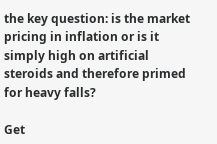the key question: is the market pricing in inflation or is it simply high on artificial steroids and therefore primed for heavy falls?

Get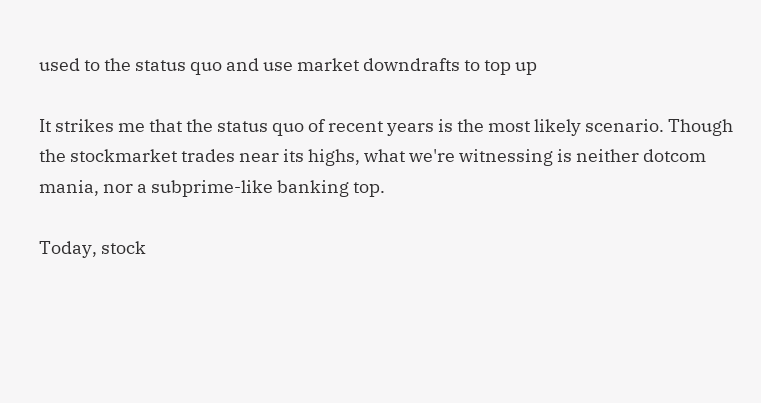used to the status quo and use market downdrafts to top up

It strikes me that the status quo of recent years is the most likely scenario. Though the stockmarket trades near its highs, what we're witnessing is neither dotcom mania, nor a subprime-like banking top.

Today, stock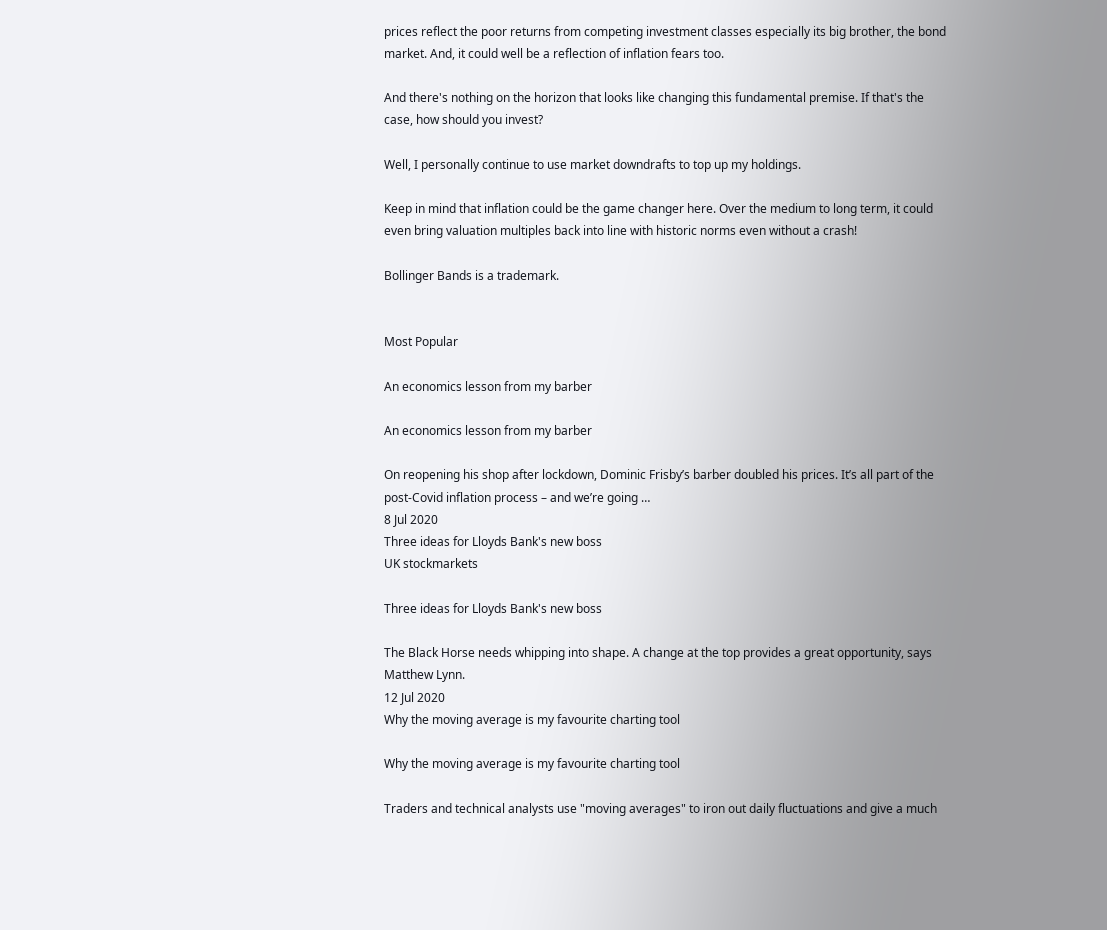prices reflect the poor returns from competing investment classes especially its big brother, the bond market. And, it could well be a reflection of inflation fears too.

And there's nothing on the horizon that looks like changing this fundamental premise. If that's the case, how should you invest?

Well, I personally continue to use market downdrafts to top up my holdings.

Keep in mind that inflation could be the game changer here. Over the medium to long term, it could even bring valuation multiples back into line with historic norms even without a crash!

Bollinger Bands is a trademark.


Most Popular

An economics lesson from my barber

An economics lesson from my barber

On reopening his shop after lockdown, Dominic Frisby’s barber doubled his prices. It’s all part of the post-Covid inflation process – and we’re going …
8 Jul 2020
Three ideas for Lloyds Bank's new boss
UK stockmarkets

Three ideas for Lloyds Bank's new boss

The Black Horse needs whipping into shape. A change at the top provides a great opportunity, says Matthew Lynn.
12 Jul 2020
Why the moving average is my favourite charting tool

Why the moving average is my favourite charting tool

Traders and technical analysts use "moving averages" to iron out daily fluctuations and give a much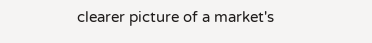clearer picture of a market's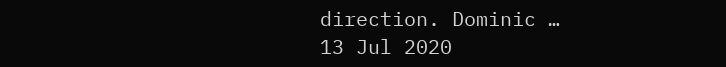direction. Dominic …
13 Jul 2020